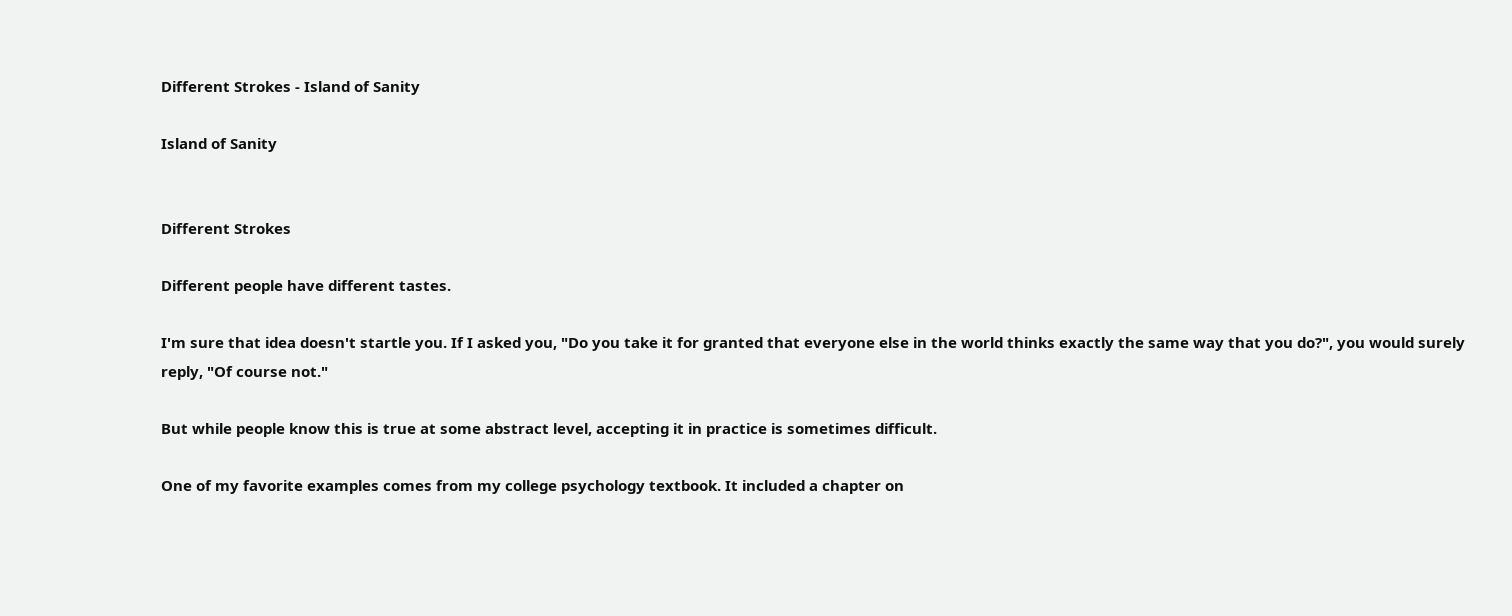Different Strokes - Island of Sanity

Island of Sanity


Different Strokes

Different people have different tastes.

I'm sure that idea doesn't startle you. If I asked you, "Do you take it for granted that everyone else in the world thinks exactly the same way that you do?", you would surely reply, "Of course not."

But while people know this is true at some abstract level, accepting it in practice is sometimes difficult.

One of my favorite examples comes from my college psychology textbook. It included a chapter on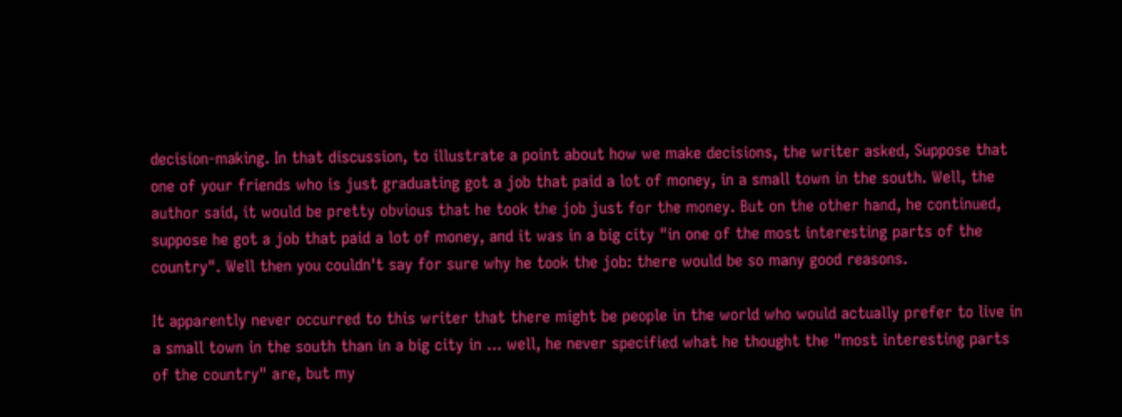decision-making. In that discussion, to illustrate a point about how we make decisions, the writer asked, Suppose that one of your friends who is just graduating got a job that paid a lot of money, in a small town in the south. Well, the author said, it would be pretty obvious that he took the job just for the money. But on the other hand, he continued, suppose he got a job that paid a lot of money, and it was in a big city "in one of the most interesting parts of the country". Well then you couldn't say for sure why he took the job: there would be so many good reasons.

It apparently never occurred to this writer that there might be people in the world who would actually prefer to live in a small town in the south than in a big city in ... well, he never specified what he thought the "most interesting parts of the country" are, but my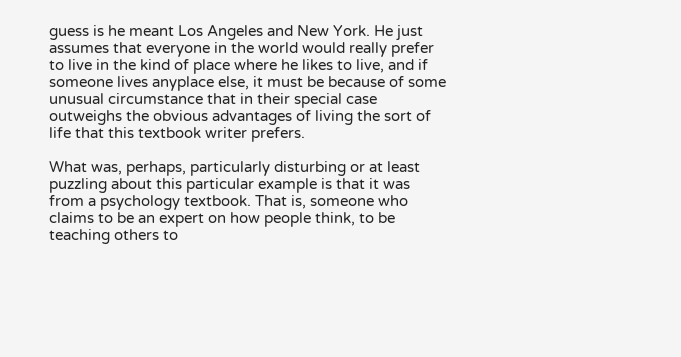guess is he meant Los Angeles and New York. He just assumes that everyone in the world would really prefer to live in the kind of place where he likes to live, and if someone lives anyplace else, it must be because of some unusual circumstance that in their special case outweighs the obvious advantages of living the sort of life that this textbook writer prefers.

What was, perhaps, particularly disturbing or at least puzzling about this particular example is that it was from a psychology textbook. That is, someone who claims to be an expert on how people think, to be teaching others to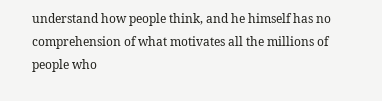understand how people think, and he himself has no comprehension of what motivates all the millions of people who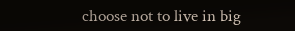choose not to live in big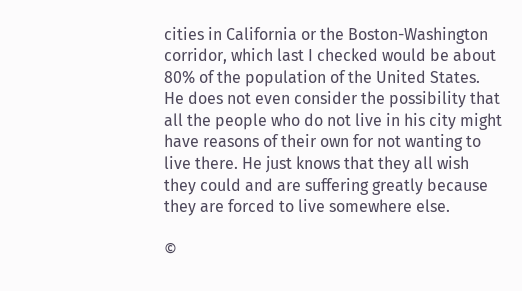cities in California or the Boston-Washington corridor, which last I checked would be about 80% of the population of the United States. He does not even consider the possibility that all the people who do not live in his city might have reasons of their own for not wanting to live there. He just knows that they all wish they could and are suffering greatly because they are forced to live somewhere else.

©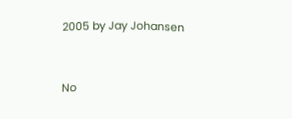2005 by Jay Johansen


No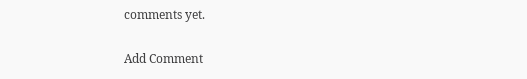comments yet.

Add Comment